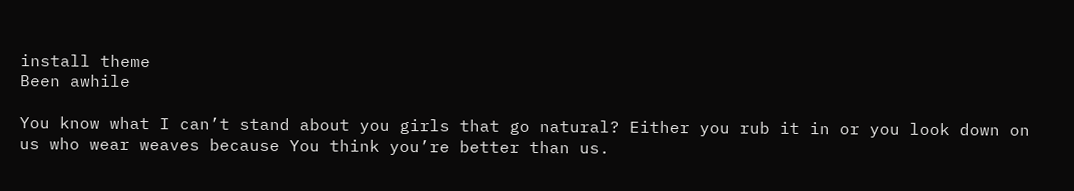install theme
Been awhile

You know what I can’t stand about you girls that go natural? Either you rub it in or you look down on us who wear weaves because You think you’re better than us.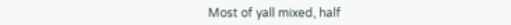Most of yall mixed, half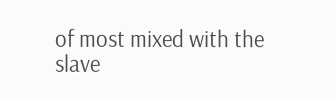of most mixed with the slave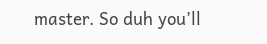master. So duh you’ll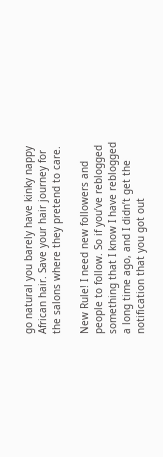go natural you barely have kinky nappy African hair. Save your hair journey for the salons where they pretend to care.

New Rule! I need new followers and people to follow. So if you’ve reblogged something that I know I have reblogged a long time ago, and I didn’t get the notification that you got out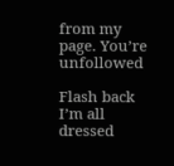from my page. You’re unfollowed

Flash back
I’m all dressed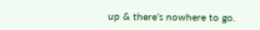up & there’s nowhere to go.